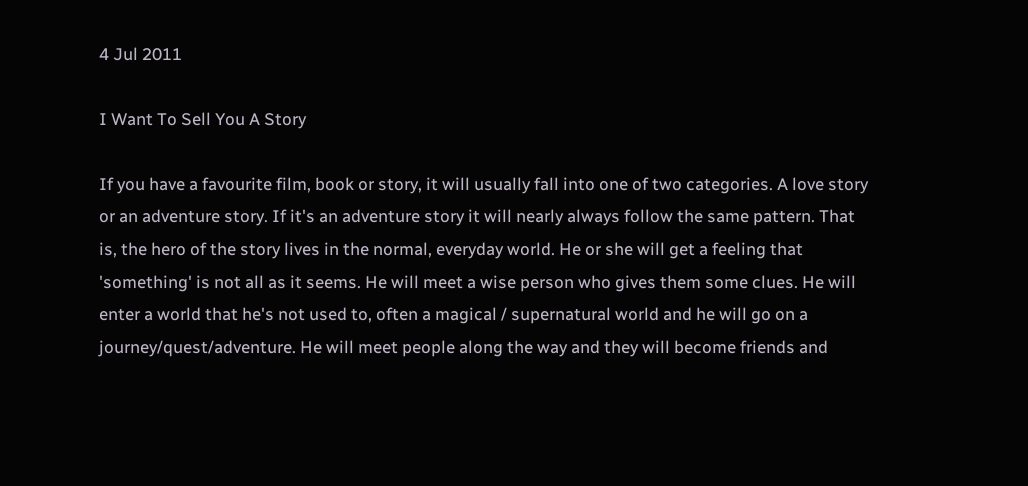4 Jul 2011

I Want To Sell You A Story

If you have a favourite film, book or story, it will usually fall into one of two categories. A love story or an adventure story. If it's an adventure story it will nearly always follow the same pattern. That is, the hero of the story lives in the normal, everyday world. He or she will get a feeling that 'something' is not all as it seems. He will meet a wise person who gives them some clues. He will enter a world that he's not used to, often a magical / supernatural world and he will go on a journey/quest/adventure. He will meet people along the way and they will become friends and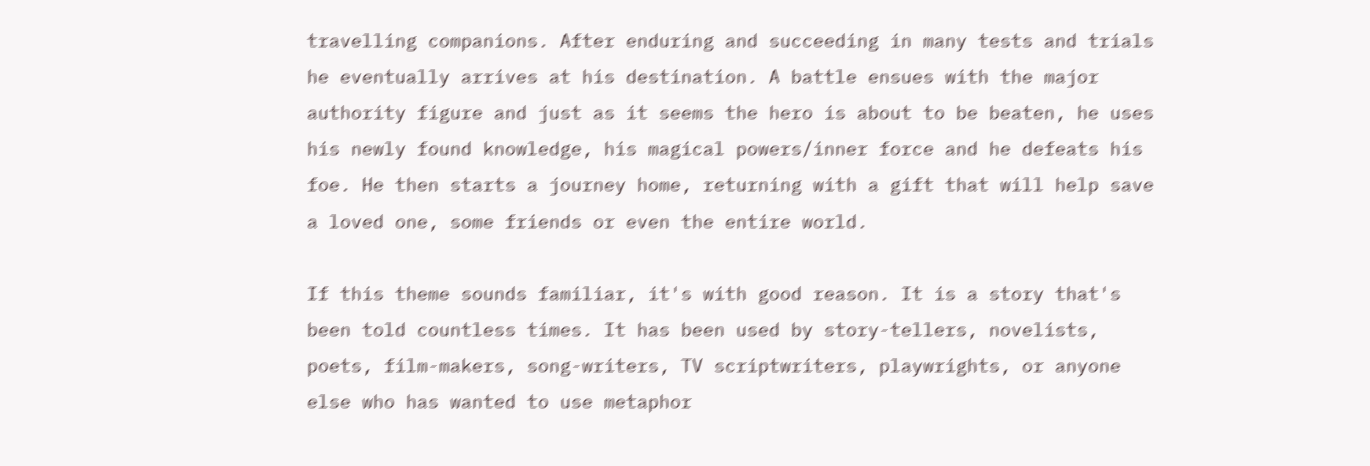travelling companions. After enduring and succeeding in many tests and trials he eventually arrives at his destination. A battle ensues with the major authority figure and just as it seems the hero is about to be beaten, he uses his newly found knowledge, his magical powers/inner force and he defeats his foe. He then starts a journey home, returning with a gift that will help save a loved one, some friends or even the entire world.

If this theme sounds familiar, it's with good reason. It is a story that's been told countless times. It has been used by story-tellers, novelists, poets, film-makers, song-writers, TV scriptwriters, playwrights, or anyone else who has wanted to use metaphor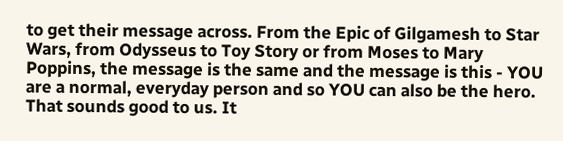to get their message across. From the Epic of Gilgamesh to Star Wars, from Odysseus to Toy Story or from Moses to Mary Poppins, the message is the same and the message is this - YOU are a normal, everyday person and so YOU can also be the hero. That sounds good to us. It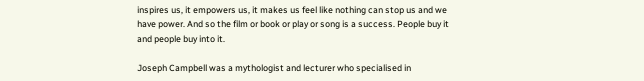inspires us, it empowers us, it makes us feel like nothing can stop us and we have power. And so the film or book or play or song is a success. People buy it and people buy into it.

Joseph Campbell was a mythologist and lecturer who specialised in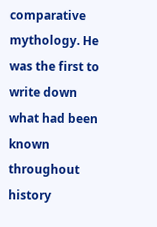comparative mythology. He was the first to write down what had been known throughout history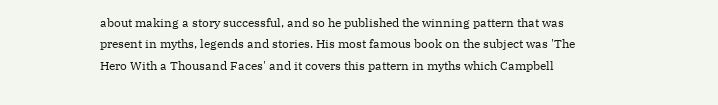about making a story successful, and so he published the winning pattern that was present in myths, legends and stories. His most famous book on the subject was 'The Hero With a Thousand Faces' and it covers this pattern in myths which Campbell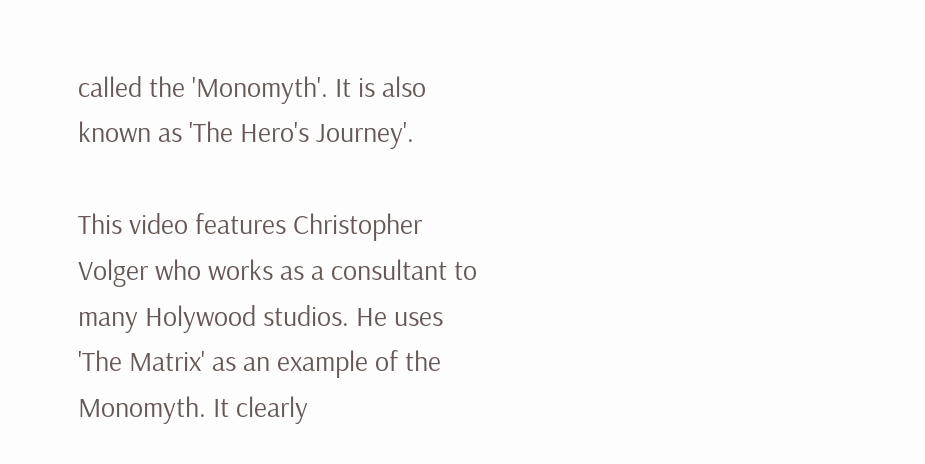called the 'Monomyth'. It is also known as 'The Hero's Journey'.

This video features Christopher Volger who works as a consultant to many Holywood studios. He uses 'The Matrix' as an example of the Monomyth. It clearly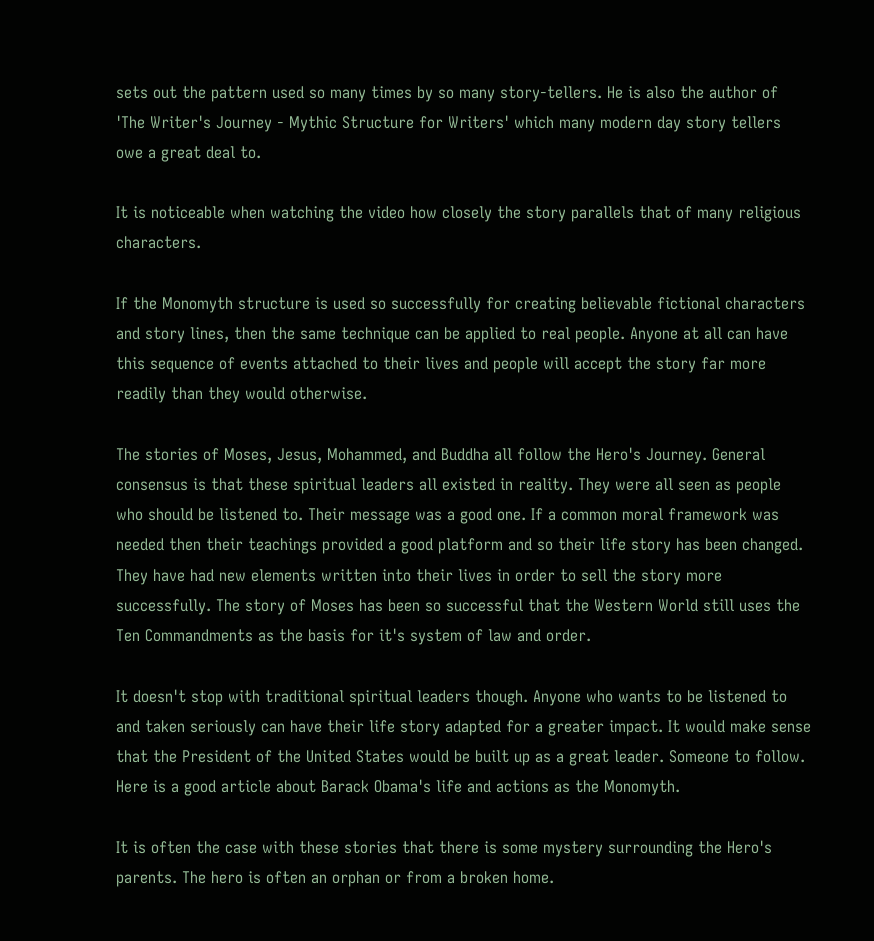sets out the pattern used so many times by so many story-tellers. He is also the author of 'The Writer's Journey - Mythic Structure for Writers' which many modern day story tellers owe a great deal to.

It is noticeable when watching the video how closely the story parallels that of many religious characters.

If the Monomyth structure is used so successfully for creating believable fictional characters and story lines, then the same technique can be applied to real people. Anyone at all can have this sequence of events attached to their lives and people will accept the story far more readily than they would otherwise.

The stories of Moses, Jesus, Mohammed, and Buddha all follow the Hero's Journey. General consensus is that these spiritual leaders all existed in reality. They were all seen as people who should be listened to. Their message was a good one. If a common moral framework was needed then their teachings provided a good platform and so their life story has been changed. They have had new elements written into their lives in order to sell the story more successfully. The story of Moses has been so successful that the Western World still uses the Ten Commandments as the basis for it's system of law and order.

It doesn't stop with traditional spiritual leaders though. Anyone who wants to be listened to and taken seriously can have their life story adapted for a greater impact. It would make sense that the President of the United States would be built up as a great leader. Someone to follow. Here is a good article about Barack Obama's life and actions as the Monomyth.

It is often the case with these stories that there is some mystery surrounding the Hero's parents. The hero is often an orphan or from a broken home.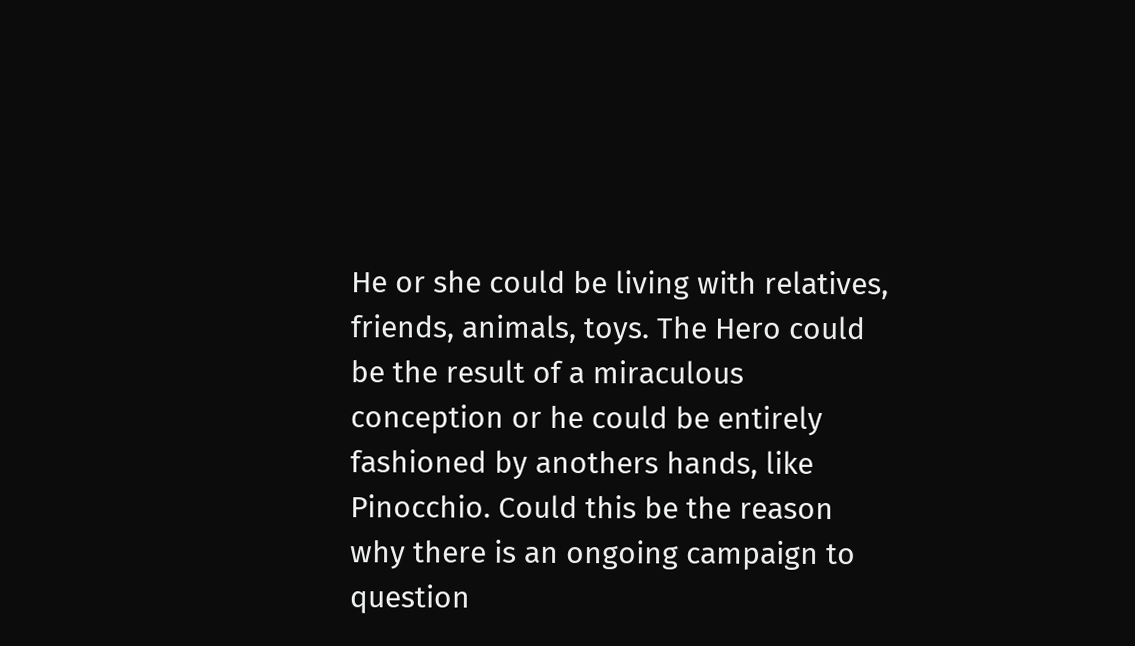He or she could be living with relatives, friends, animals, toys. The Hero could be the result of a miraculous conception or he could be entirely fashioned by anothers hands, like Pinocchio. Could this be the reason why there is an ongoing campaign to question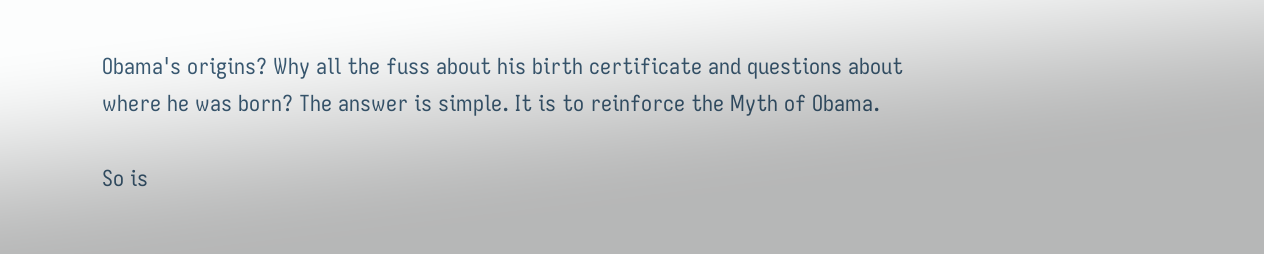Obama's origins? Why all the fuss about his birth certificate and questions about where he was born? The answer is simple. It is to reinforce the Myth of Obama.

So is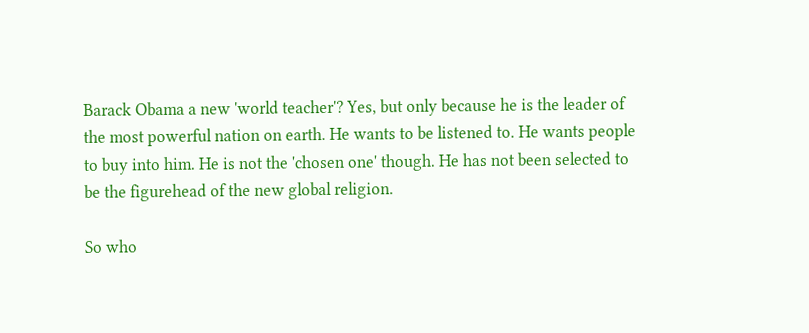Barack Obama a new 'world teacher'? Yes, but only because he is the leader of the most powerful nation on earth. He wants to be listened to. He wants people to buy into him. He is not the 'chosen one' though. He has not been selected to be the figurehead of the new global religion.

So who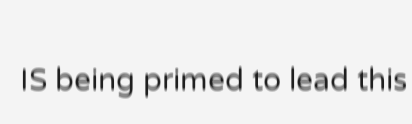IS being primed to lead this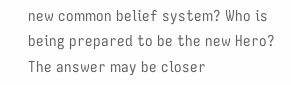new common belief system? Who is being prepared to be the new Hero? The answer may be closer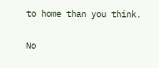to home than you think.

No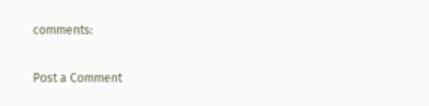comments:

Post a Comment